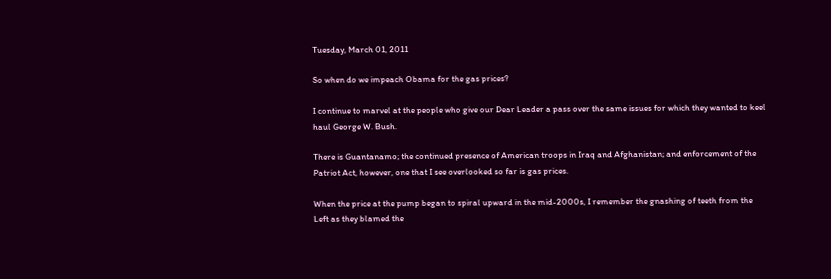Tuesday, March 01, 2011

So when do we impeach Obama for the gas prices?

I continue to marvel at the people who give our Dear Leader a pass over the same issues for which they wanted to keel haul George W. Bush.

There is Guantanamo; the continued presence of American troops in Iraq and Afghanistan; and enforcement of the Patriot Act, however, one that I see overlooked so far is gas prices.

When the price at the pump began to spiral upward in the mid-2000s, I remember the gnashing of teeth from the Left as they blamed the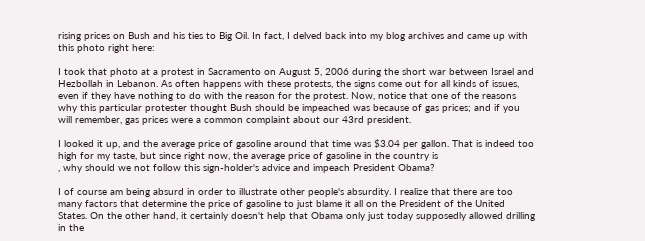rising prices on Bush and his ties to Big Oil. In fact, I delved back into my blog archives and came up with this photo right here:

I took that photo at a protest in Sacramento on August 5, 2006 during the short war between Israel and Hezbollah in Lebanon. As often happens with these protests, the signs come out for all kinds of issues, even if they have nothing to do with the reason for the protest. Now, notice that one of the reasons why this particular protester thought Bush should be impeached was because of gas prices; and if you will remember, gas prices were a common complaint about our 43rd president.

I looked it up, and the average price of gasoline around that time was $3.04 per gallon. That is indeed too high for my taste, but since right now, the average price of gasoline in the country is
, why should we not follow this sign-holder's advice and impeach President Obama?

I of course am being absurd in order to illustrate other people's absurdity. I realize that there are too many factors that determine the price of gasoline to just blame it all on the President of the United States. On the other hand, it certainly doesn't help that Obama only just today supposedly allowed drilling in the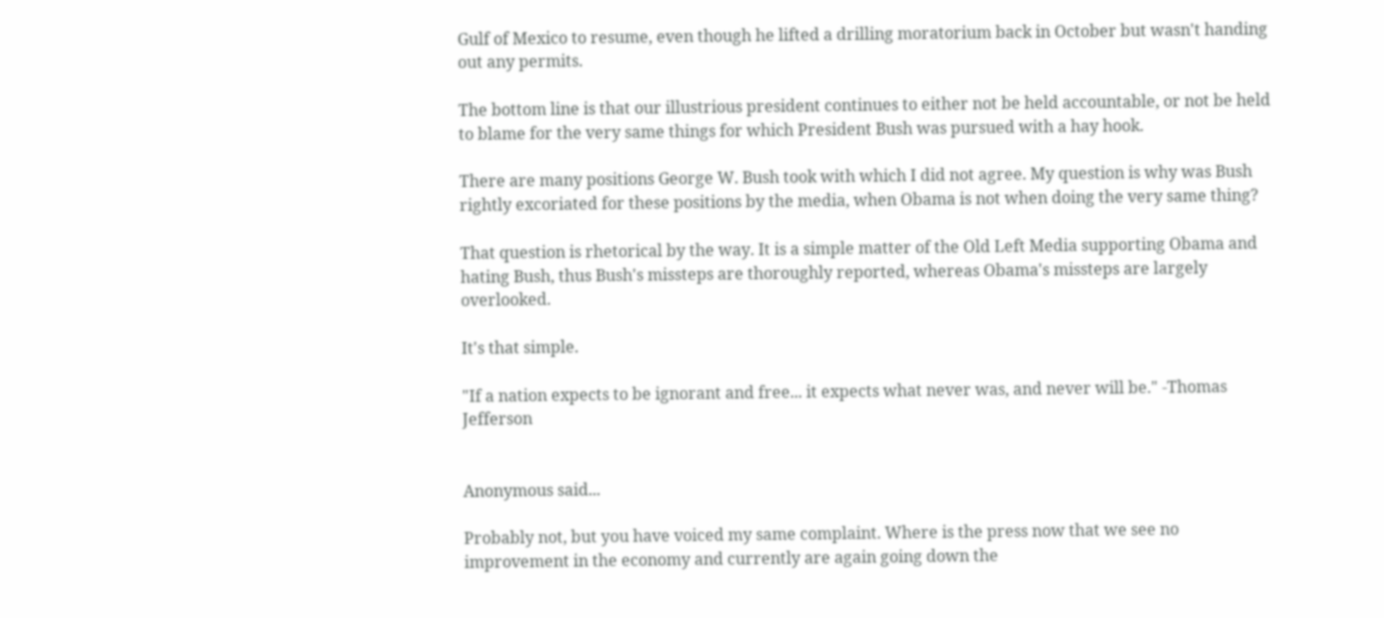Gulf of Mexico to resume, even though he lifted a drilling moratorium back in October but wasn't handing out any permits.

The bottom line is that our illustrious president continues to either not be held accountable, or not be held to blame for the very same things for which President Bush was pursued with a hay hook.

There are many positions George W. Bush took with which I did not agree. My question is why was Bush rightly excoriated for these positions by the media, when Obama is not when doing the very same thing?

That question is rhetorical by the way. It is a simple matter of the Old Left Media supporting Obama and hating Bush, thus Bush's missteps are thoroughly reported, whereas Obama's missteps are largely overlooked.

It's that simple.

"If a nation expects to be ignorant and free... it expects what never was, and never will be." -Thomas Jefferson


Anonymous said...

Probably not, but you have voiced my same complaint. Where is the press now that we see no improvement in the economy and currently are again going down the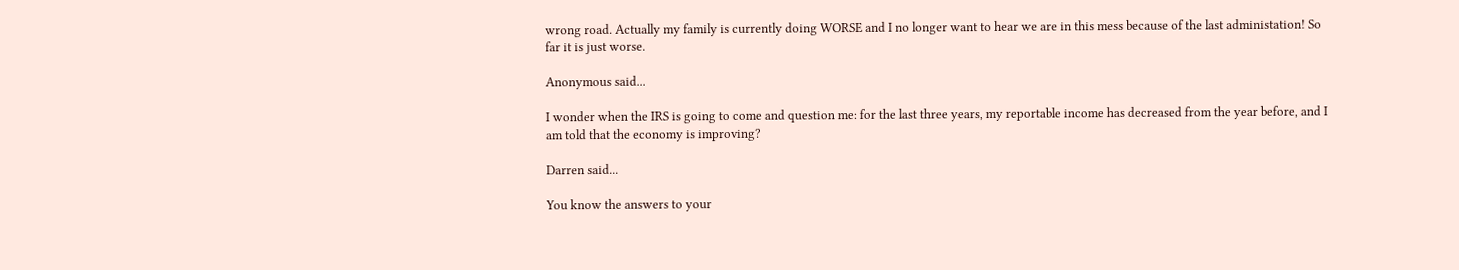wrong road. Actually my family is currently doing WORSE and I no longer want to hear we are in this mess because of the last administation! So far it is just worse.

Anonymous said...

I wonder when the IRS is going to come and question me: for the last three years, my reportable income has decreased from the year before, and I am told that the economy is improving?

Darren said...

You know the answers to your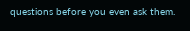questions before you even ask them.